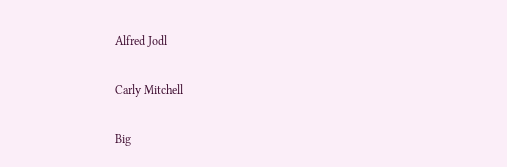Alfred Jodl

Carly Mitchell

Big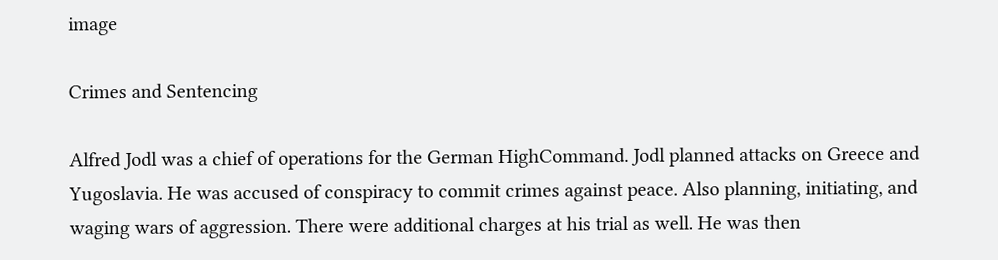image

Crimes and Sentencing

Alfred Jodl was a chief of operations for the German HighCommand. Jodl planned attacks on Greece and Yugoslavia. He was accused of conspiracy to commit crimes against peace. Also planning, initiating, and waging wars of aggression. There were additional charges at his trial as well. He was then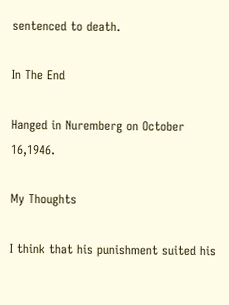sentenced to death.

In The End

Hanged in Nuremberg on October 16,1946.

My Thoughts

I think that his punishment suited his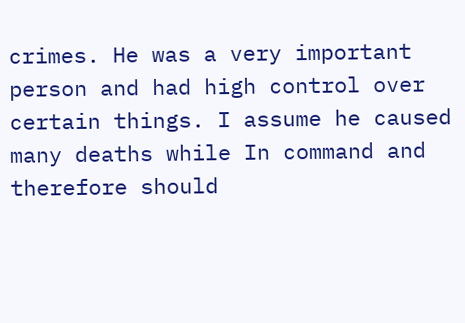crimes. He was a very important person and had high control over certain things. I assume he caused many deaths while In command and therefore should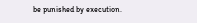be punished by execution.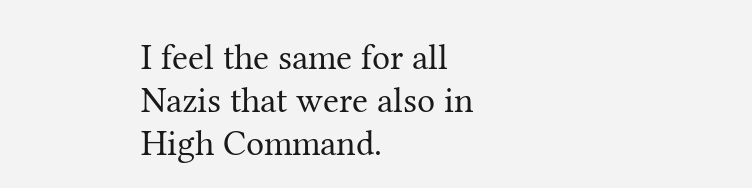I feel the same for all Nazis that were also in High Command.